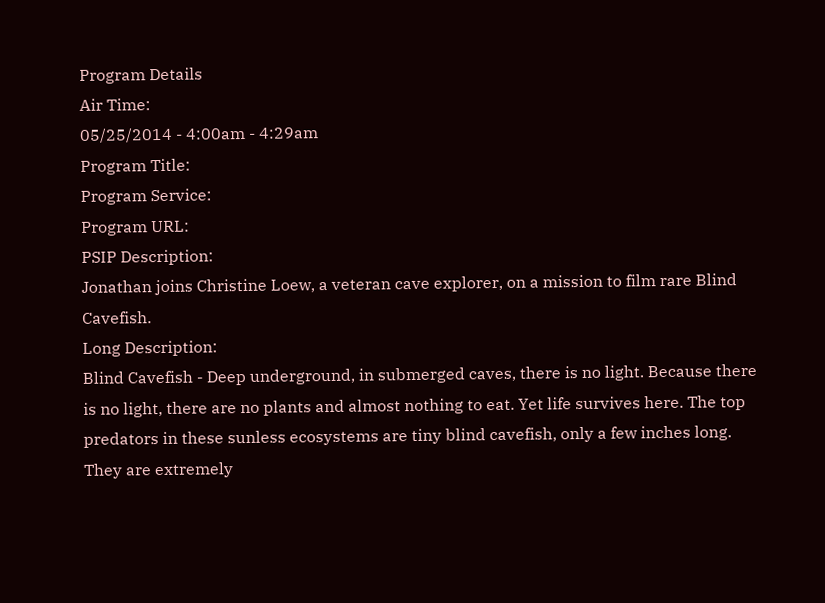Program Details
Air Time:
05/25/2014 - 4:00am - 4:29am
Program Title:
Program Service:
Program URL:
PSIP Description:
Jonathan joins Christine Loew, a veteran cave explorer, on a mission to film rare Blind Cavefish.
Long Description:
Blind Cavefish - Deep underground, in submerged caves, there is no light. Because there is no light, there are no plants and almost nothing to eat. Yet life survives here. The top predators in these sunless ecosystems are tiny blind cavefish, only a few inches long. They are extremely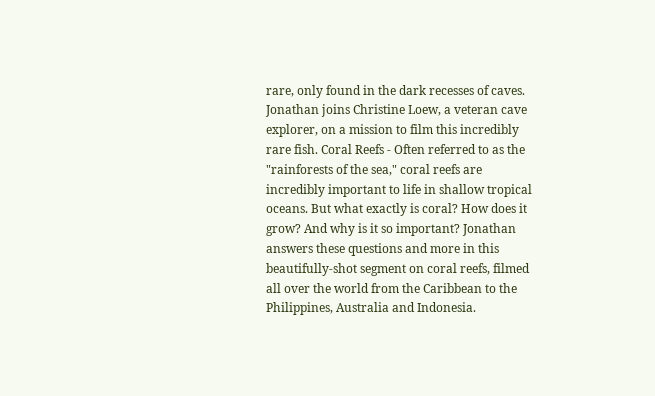rare, only found in the dark recesses of caves. Jonathan joins Christine Loew, a veteran cave explorer, on a mission to film this incredibly rare fish. Coral Reefs - Often referred to as the "rainforests of the sea," coral reefs are incredibly important to life in shallow tropical oceans. But what exactly is coral? How does it grow? And why is it so important? Jonathan answers these questions and more in this beautifully-shot segment on coral reefs, filmed all over the world from the Caribbean to the Philippines, Australia and Indonesia.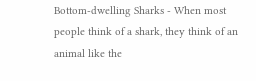Bottom-dwelling Sharks - When most people think of a shark, they think of an animal like the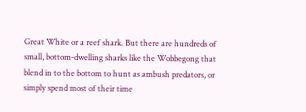Great White or a reef shark. But there are hundreds of small, bottom-dwelling sharks like the Wobbegong that blend in to the bottom to hunt as ambush predators, or simply spend most of their time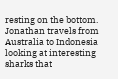resting on the bottom. Jonathan travels from Australia to Indonesia looking at interesting sharks that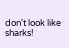don't look like sharks!